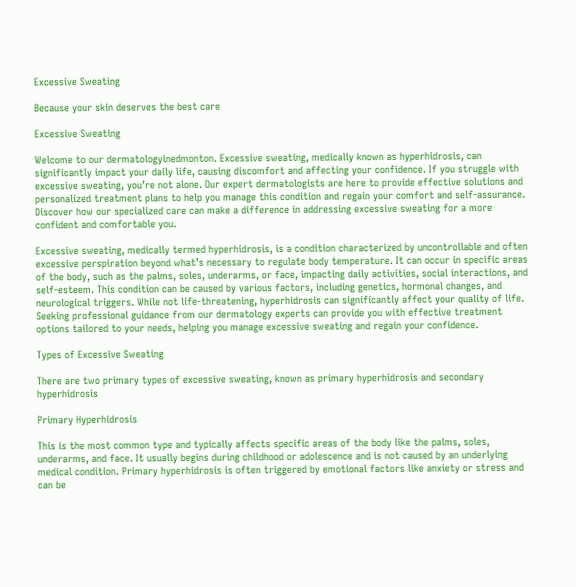Excessive Sweating

Because your skin deserves the best care

Excessive Sweating

Welcome to our dermatologyinedmonton. Excessive sweating, medically known as hyperhidrosis, can significantly impact your daily life, causing discomfort and affecting your confidence. If you struggle with excessive sweating, you’re not alone. Our expert dermatologists are here to provide effective solutions and personalized treatment plans to help you manage this condition and regain your comfort and self-assurance. Discover how our specialized care can make a difference in addressing excessive sweating for a more confident and comfortable you.

Excessive sweating, medically termed hyperhidrosis, is a condition characterized by uncontrollable and often excessive perspiration beyond what’s necessary to regulate body temperature. It can occur in specific areas of the body, such as the palms, soles, underarms, or face, impacting daily activities, social interactions, and self-esteem. This condition can be caused by various factors, including genetics, hormonal changes, and neurological triggers. While not life-threatening, hyperhidrosis can significantly affect your quality of life. Seeking professional guidance from our dermatology experts can provide you with effective treatment options tailored to your needs, helping you manage excessive sweating and regain your confidence.

Types of Excessive Sweating

There are two primary types of excessive sweating, known as primary hyperhidrosis and secondary hyperhidrosis

Primary Hyperhidrosis

This is the most common type and typically affects specific areas of the body like the palms, soles, underarms, and face. It usually begins during childhood or adolescence and is not caused by an underlying medical condition. Primary hyperhidrosis is often triggered by emotional factors like anxiety or stress and can be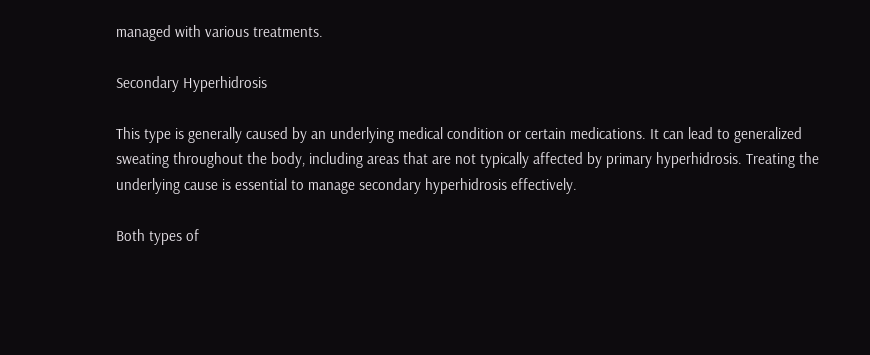managed with various treatments.

Secondary Hyperhidrosis

This type is generally caused by an underlying medical condition or certain medications. It can lead to generalized sweating throughout the body, including areas that are not typically affected by primary hyperhidrosis. Treating the underlying cause is essential to manage secondary hyperhidrosis effectively.

Both types of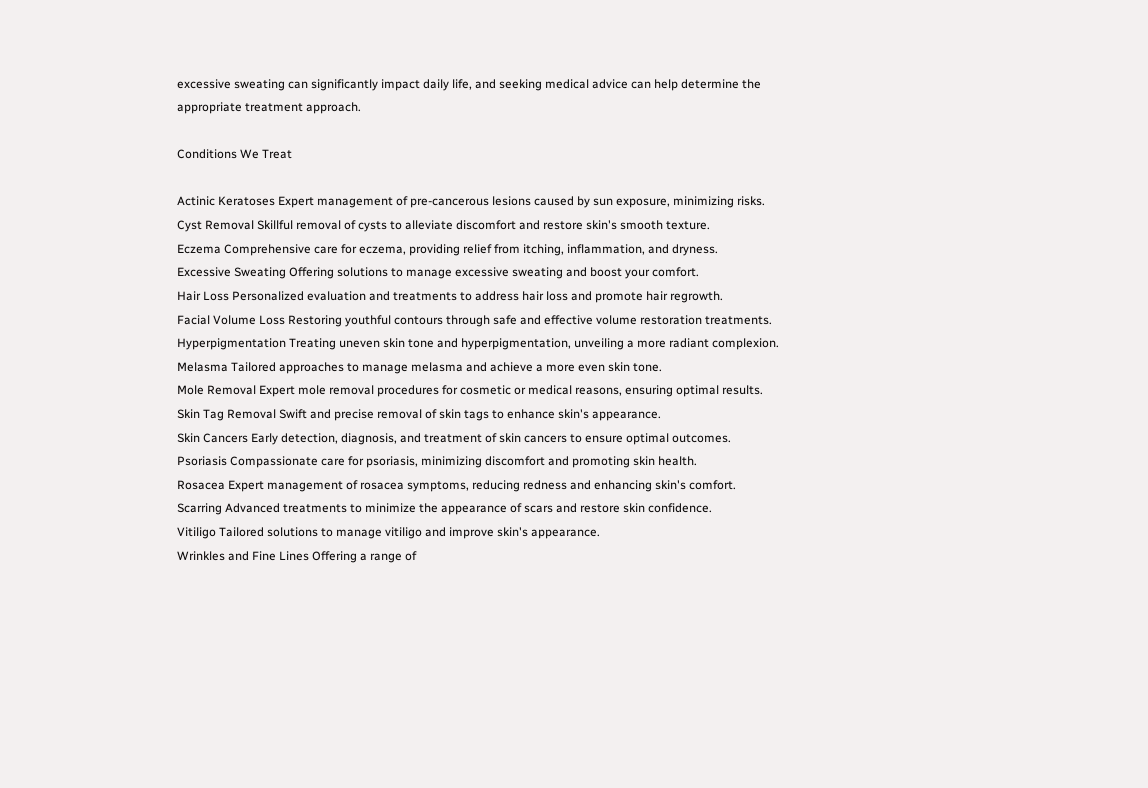excessive sweating can significantly impact daily life, and seeking medical advice can help determine the appropriate treatment approach.

Conditions We Treat

Actinic Keratoses Expert management of pre-cancerous lesions caused by sun exposure, minimizing risks.
Cyst Removal Skillful removal of cysts to alleviate discomfort and restore skin's smooth texture.
Eczema Comprehensive care for eczema, providing relief from itching, inflammation, and dryness.
Excessive Sweating Offering solutions to manage excessive sweating and boost your comfort.
Hair Loss Personalized evaluation and treatments to address hair loss and promote hair regrowth.
Facial Volume Loss Restoring youthful contours through safe and effective volume restoration treatments.
Hyperpigmentation Treating uneven skin tone and hyperpigmentation, unveiling a more radiant complexion.
Melasma Tailored approaches to manage melasma and achieve a more even skin tone.
Mole Removal Expert mole removal procedures for cosmetic or medical reasons, ensuring optimal results.
Skin Tag Removal Swift and precise removal of skin tags to enhance skin's appearance.
Skin Cancers Early detection, diagnosis, and treatment of skin cancers to ensure optimal outcomes.
Psoriasis Compassionate care for psoriasis, minimizing discomfort and promoting skin health.
Rosacea Expert management of rosacea symptoms, reducing redness and enhancing skin's comfort.
Scarring Advanced treatments to minimize the appearance of scars and restore skin confidence.
Vitiligo Tailored solutions to manage vitiligo and improve skin's appearance.
Wrinkles and Fine Lines Offering a range of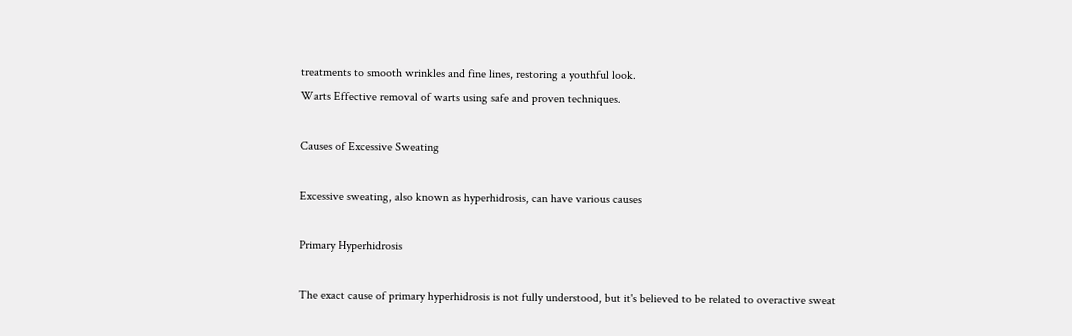treatments to smooth wrinkles and fine lines, restoring a youthful look.
Warts Effective removal of warts using safe and proven techniques.

Causes of Excessive Sweating

Excessive sweating, also known as hyperhidrosis, can have various causes

Primary Hyperhidrosis

The exact cause of primary hyperhidrosis is not fully understood, but it's believed to be related to overactive sweat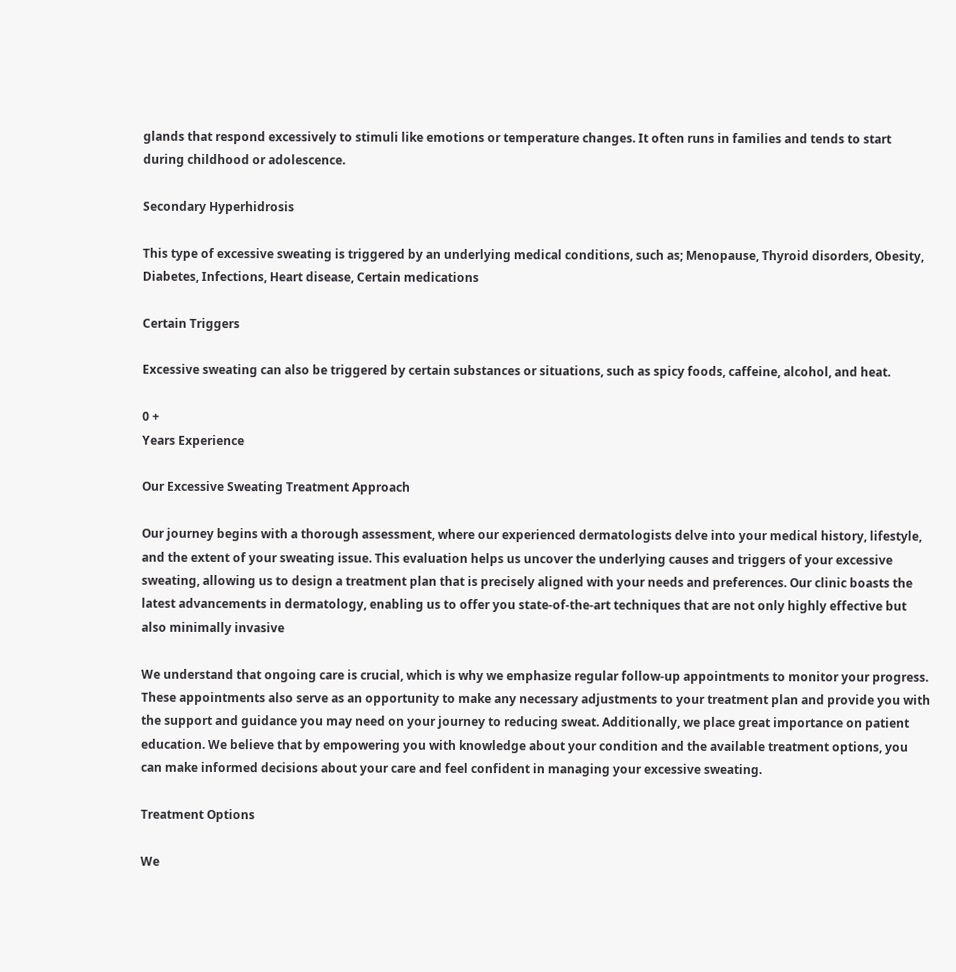glands that respond excessively to stimuli like emotions or temperature changes. It often runs in families and tends to start during childhood or adolescence.

Secondary Hyperhidrosis

This type of excessive sweating is triggered by an underlying medical conditions, such as; Menopause, Thyroid disorders, Obesity, Diabetes, Infections, Heart disease, Certain medications

Certain Triggers

Excessive sweating can also be triggered by certain substances or situations, such as spicy foods, caffeine, alcohol, and heat.

0 +
Years Experience

Our Excessive Sweating Treatment Approach

Our journey begins with a thorough assessment, where our experienced dermatologists delve into your medical history, lifestyle, and the extent of your sweating issue. This evaluation helps us uncover the underlying causes and triggers of your excessive sweating, allowing us to design a treatment plan that is precisely aligned with your needs and preferences. Our clinic boasts the latest advancements in dermatology, enabling us to offer you state-of-the-art techniques that are not only highly effective but also minimally invasive

We understand that ongoing care is crucial, which is why we emphasize regular follow-up appointments to monitor your progress. These appointments also serve as an opportunity to make any necessary adjustments to your treatment plan and provide you with the support and guidance you may need on your journey to reducing sweat. Additionally, we place great importance on patient education. We believe that by empowering you with knowledge about your condition and the available treatment options, you can make informed decisions about your care and feel confident in managing your excessive sweating.

Treatment Options

We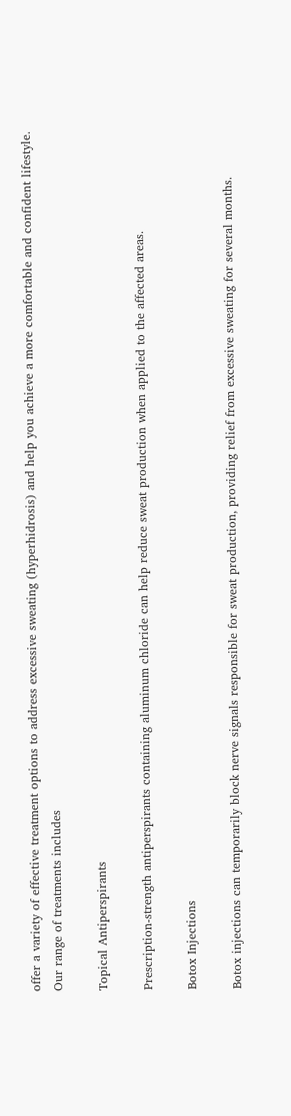offer a variety of effective treatment options to address excessive sweating (hyperhidrosis) and help you achieve a more comfortable and confident lifestyle. Our range of treatments includes

Topical Antiperspirants

Prescription-strength antiperspirants containing aluminum chloride can help reduce sweat production when applied to the affected areas.

Botox Injections

Botox injections can temporarily block nerve signals responsible for sweat production, providing relief from excessive sweating for several months.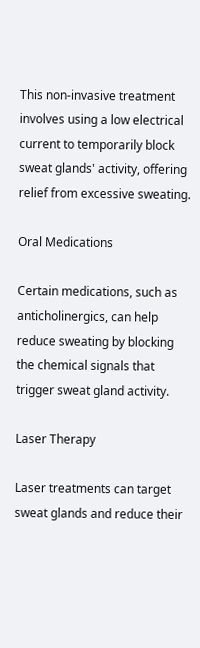This non-invasive treatment involves using a low electrical current to temporarily block sweat glands' activity, offering relief from excessive sweating.

Oral Medications

Certain medications, such as anticholinergics, can help reduce sweating by blocking the chemical signals that trigger sweat gland activity.

Laser Therapy

Laser treatments can target sweat glands and reduce their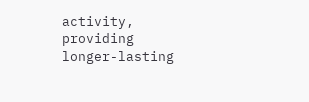activity, providing longer-lasting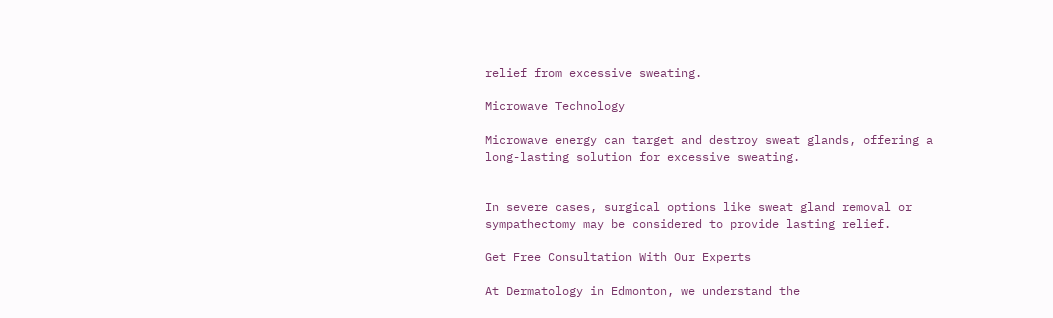relief from excessive sweating.

Microwave Technology

Microwave energy can target and destroy sweat glands, offering a long-lasting solution for excessive sweating.


In severe cases, surgical options like sweat gland removal or sympathectomy may be considered to provide lasting relief.

Get Free Consultation With Our Experts

At Dermatology in Edmonton, we understand the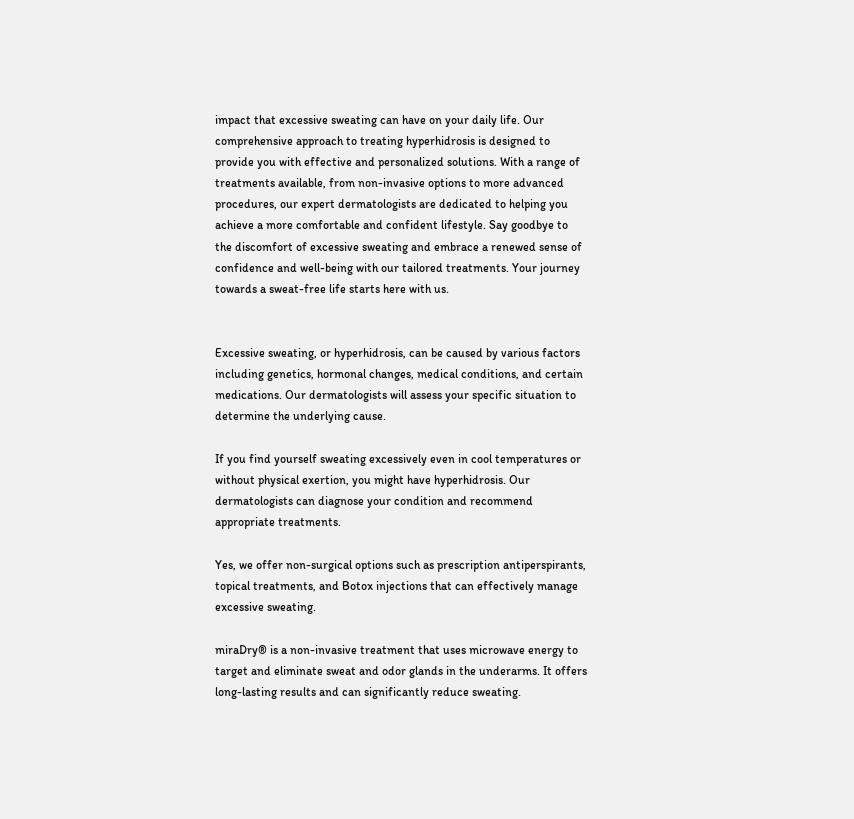impact that excessive sweating can have on your daily life. Our comprehensive approach to treating hyperhidrosis is designed to provide you with effective and personalized solutions. With a range of treatments available, from non-invasive options to more advanced procedures, our expert dermatologists are dedicated to helping you achieve a more comfortable and confident lifestyle. Say goodbye to the discomfort of excessive sweating and embrace a renewed sense of confidence and well-being with our tailored treatments. Your journey towards a sweat-free life starts here with us.


Excessive sweating, or hyperhidrosis, can be caused by various factors including genetics, hormonal changes, medical conditions, and certain medications. Our dermatologists will assess your specific situation to determine the underlying cause.

If you find yourself sweating excessively even in cool temperatures or without physical exertion, you might have hyperhidrosis. Our dermatologists can diagnose your condition and recommend appropriate treatments.

Yes, we offer non-surgical options such as prescription antiperspirants, topical treatments, and Botox injections that can effectively manage excessive sweating.

miraDry® is a non-invasive treatment that uses microwave energy to target and eliminate sweat and odor glands in the underarms. It offers long-lasting results and can significantly reduce sweating.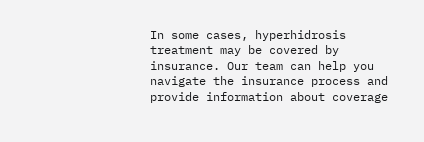In some cases, hyperhidrosis treatment may be covered by insurance. Our team can help you navigate the insurance process and provide information about coverage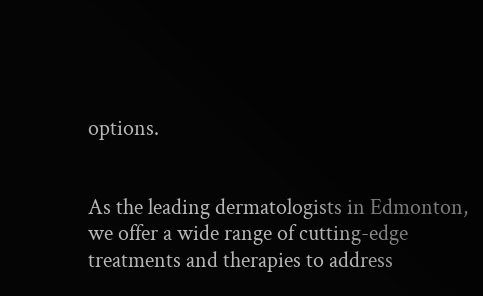options.


As the leading dermatologists in Edmonton, we offer a wide range of cutting-edge treatments and therapies to address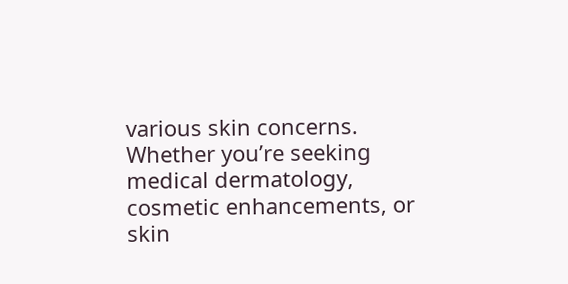various skin concerns. Whether you’re seeking medical dermatology, cosmetic enhancements, or skin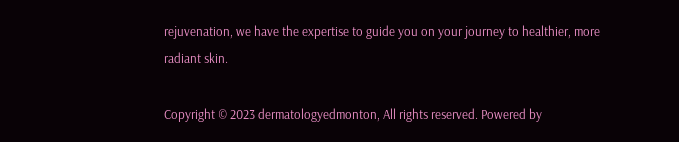rejuvenation, we have the expertise to guide you on your journey to healthier, more radiant skin.

Copyright © 2023 dermatologyedmonton, All rights reserved. Powered by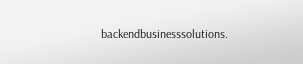backendbusinesssolutions.